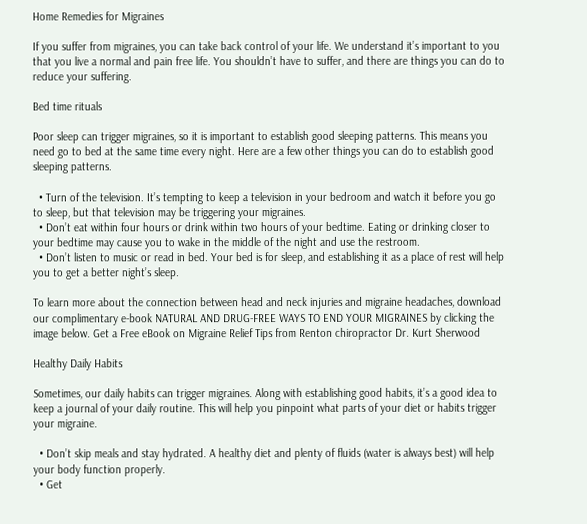Home Remedies for Migraines

If you suffer from migraines, you can take back control of your life. We understand it’s important to you that you live a normal and pain free life. You shouldn’t have to suffer, and there are things you can do to reduce your suffering.

Bed time rituals

Poor sleep can trigger migraines, so it is important to establish good sleeping patterns. This means you need go to bed at the same time every night. Here are a few other things you can do to establish good sleeping patterns.

  • Turn of the television. It’s tempting to keep a television in your bedroom and watch it before you go to sleep, but that television may be triggering your migraines.
  • Don’t eat within four hours or drink within two hours of your bedtime. Eating or drinking closer to your bedtime may cause you to wake in the middle of the night and use the restroom.
  • Don’t listen to music or read in bed. Your bed is for sleep, and establishing it as a place of rest will help you to get a better night’s sleep.

To learn more about the connection between head and neck injuries and migraine headaches, download our complimentary e-book NATURAL AND DRUG-FREE WAYS TO END YOUR MIGRAINES by clicking the image below. Get a Free eBook on Migraine Relief Tips from Renton chiropractor Dr. Kurt Sherwood

Healthy Daily Habits

Sometimes, our daily habits can trigger migraines. Along with establishing good habits, it’s a good idea to keep a journal of your daily routine. This will help you pinpoint what parts of your diet or habits trigger your migraine.

  • Don’t skip meals and stay hydrated. A healthy diet and plenty of fluids (water is always best) will help your body function properly.
  • Get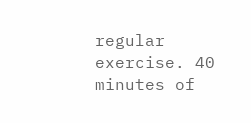regular exercise. 40 minutes of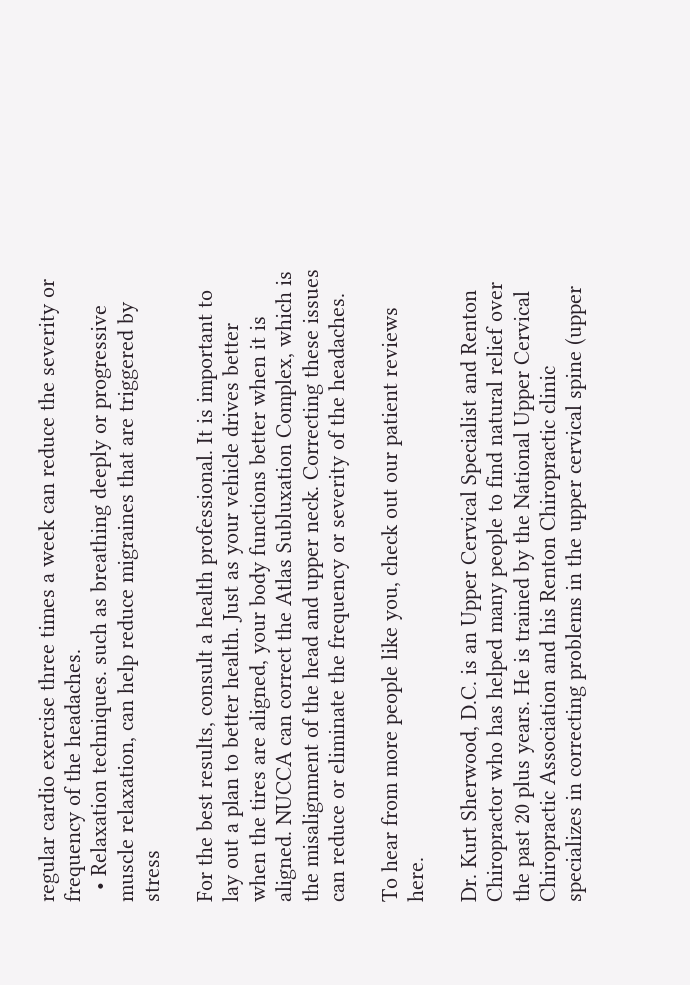regular cardio exercise three times a week can reduce the severity or frequency of the headaches.
  • Relaxation techniques. such as breathing deeply or progressive muscle relaxation, can help reduce migraines that are triggered by stress

For the best results, consult a health professional. It is important to lay out a plan to better health. Just as your vehicle drives better when the tires are aligned, your body functions better when it is aligned. NUCCA can correct the Atlas Subluxation Complex, which is the misalignment of the head and upper neck. Correcting these issues can reduce or eliminate the frequency or severity of the headaches.

To hear from more people like you, check out our patient reviews here.

Dr. Kurt Sherwood, D.C. is an Upper Cervical Specialist and Renton Chiropractor who has helped many people to find natural relief over the past 20 plus years. He is trained by the National Upper Cervical Chiropractic Association and his Renton Chiropractic clinic specializes in correcting problems in the upper cervical spine (upper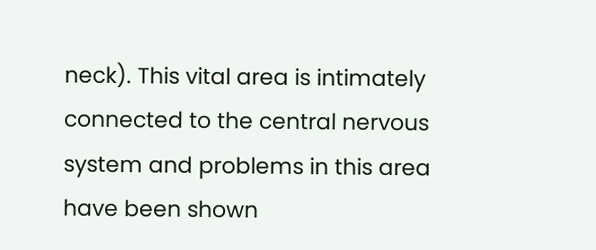neck). This vital area is intimately connected to the central nervous system and problems in this area have been shown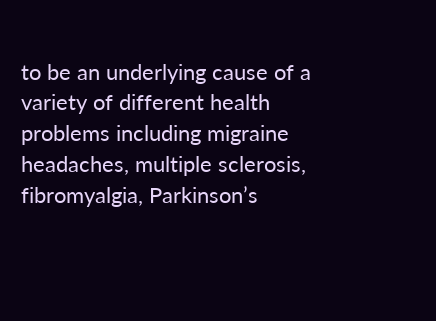to be an underlying cause of a variety of different health problems including migraine headaches, multiple sclerosis, fibromyalgia, Parkinson’s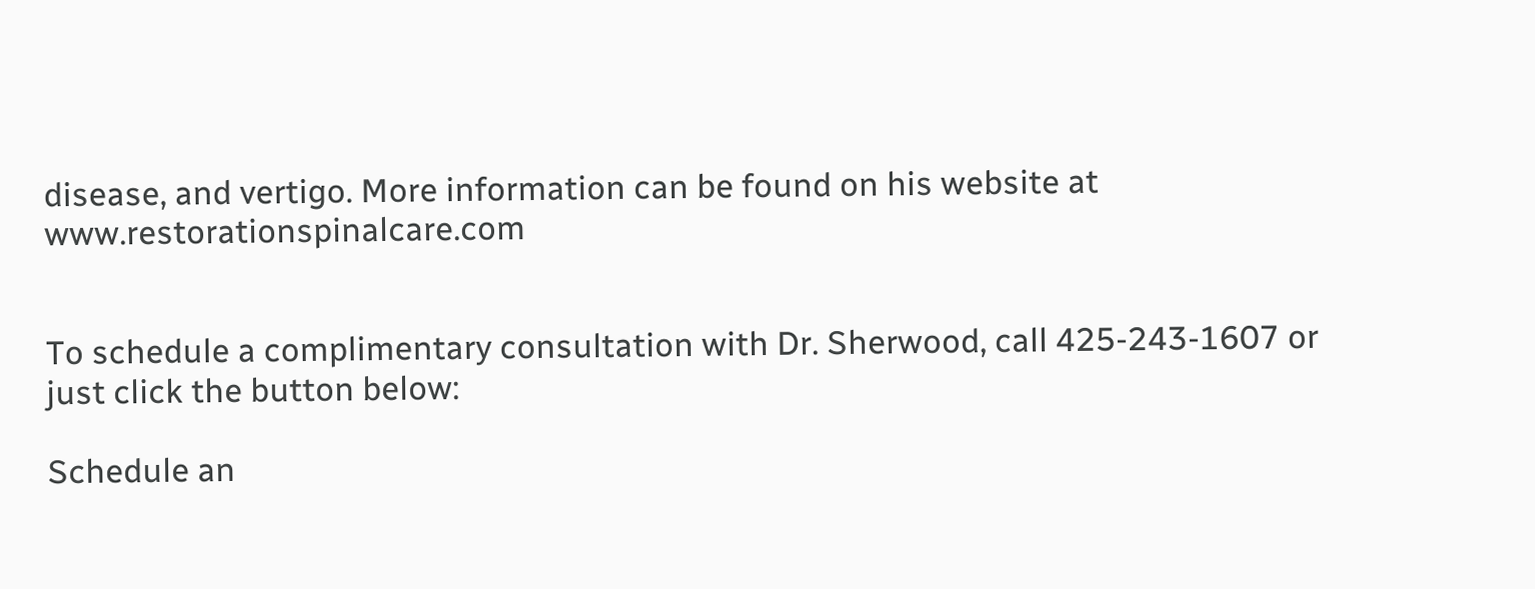disease, and vertigo. More information can be found on his website at www.restorationspinalcare.com


To schedule a complimentary consultation with Dr. Sherwood, call 425-243-1607 or just click the button below:

Schedule an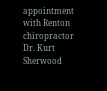appointment with Renton chiropractor Dr. Kurt Sherwood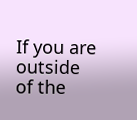If you are outside of the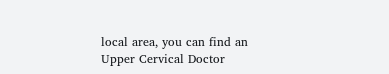local area, you can find an Upper Cervical Doctor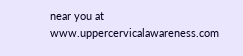near you at www.uppercervicalawareness.com